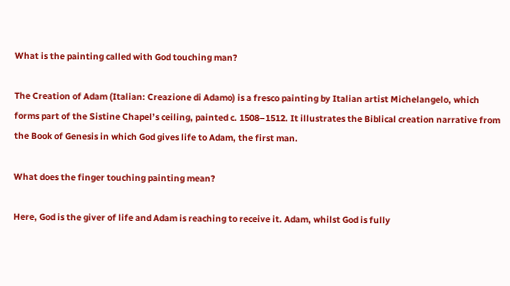What is the painting called with God touching man?

The Creation of Adam (Italian: Creazione di Adamo) is a fresco painting by Italian artist Michelangelo, which forms part of the Sistine Chapel’s ceiling, painted c. 1508–1512. It illustrates the Biblical creation narrative from the Book of Genesis in which God gives life to Adam, the first man.

What does the finger touching painting mean?

Here, God is the giver of life and Adam is reaching to receive it. Adam, whilst God is fully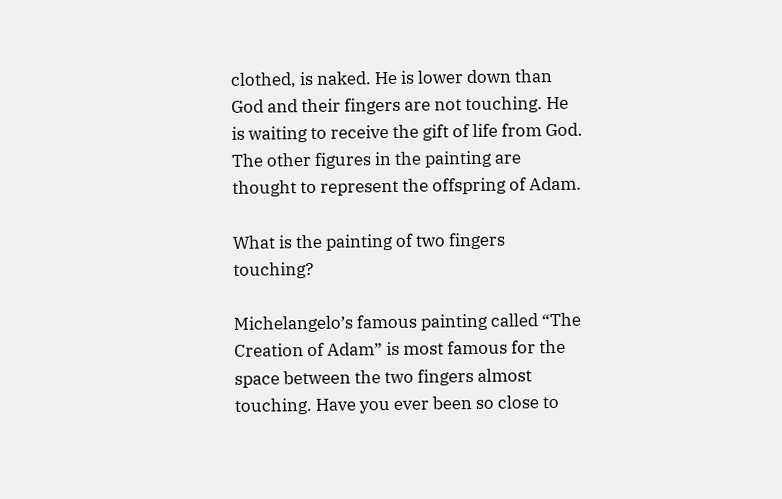clothed, is naked. He is lower down than God and their fingers are not touching. He is waiting to receive the gift of life from God. The other figures in the painting are thought to represent the offspring of Adam.

What is the painting of two fingers touching?

Michelangelo’s famous painting called “The Creation of Adam” is most famous for the space between the two fingers almost touching. Have you ever been so close to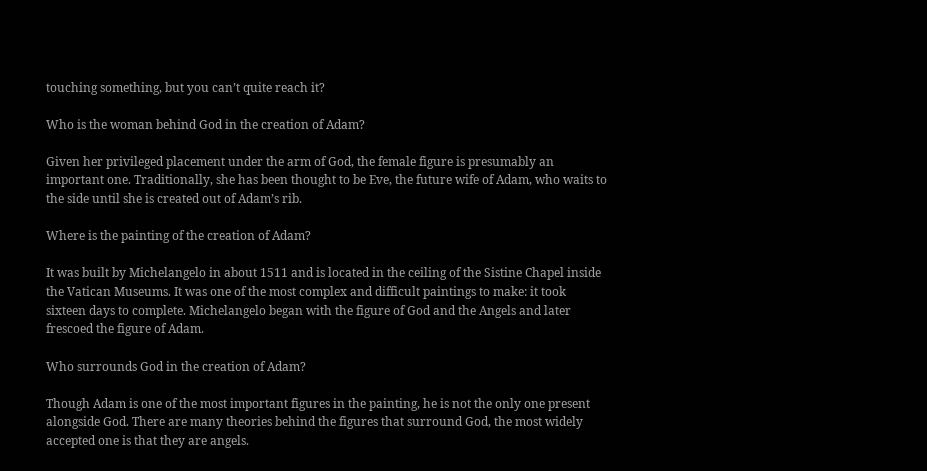touching something, but you can’t quite reach it?

Who is the woman behind God in the creation of Adam?

Given her privileged placement under the arm of God, the female figure is presumably an important one. Traditionally, she has been thought to be Eve, the future wife of Adam, who waits to the side until she is created out of Adam’s rib.

Where is the painting of the creation of Adam?

It was built by Michelangelo in about 1511 and is located in the ceiling of the Sistine Chapel inside the Vatican Museums. It was one of the most complex and difficult paintings to make: it took sixteen days to complete. Michelangelo began with the figure of God and the Angels and later frescoed the figure of Adam.

Who surrounds God in the creation of Adam?

Though Adam is one of the most important figures in the painting, he is not the only one present alongside God. There are many theories behind the figures that surround God, the most widely accepted one is that they are angels.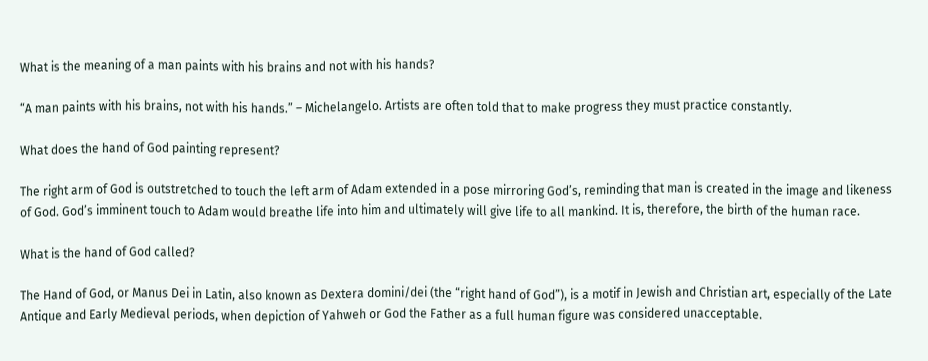What is the meaning of a man paints with his brains and not with his hands?

“A man paints with his brains, not with his hands.” – Michelangelo. Artists are often told that to make progress they must practice constantly.

What does the hand of God painting represent?

The right arm of God is outstretched to touch the left arm of Adam extended in a pose mirroring God’s, reminding that man is created in the image and likeness of God. God’s imminent touch to Adam would breathe life into him and ultimately will give life to all mankind. It is, therefore, the birth of the human race.

What is the hand of God called?

The Hand of God, or Manus Dei in Latin, also known as Dextera domini/dei (the “right hand of God”), is a motif in Jewish and Christian art, especially of the Late Antique and Early Medieval periods, when depiction of Yahweh or God the Father as a full human figure was considered unacceptable.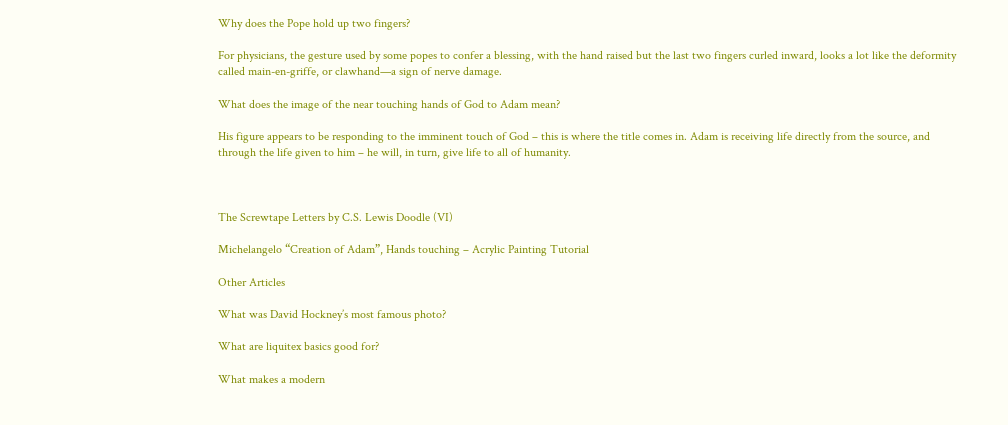Why does the Pope hold up two fingers?

For physicians, the gesture used by some popes to confer a blessing, with the hand raised but the last two fingers curled inward, looks a lot like the deformity called main-en-griffe, or clawhand—a sign of nerve damage.

What does the image of the near touching hands of God to Adam mean?

His figure appears to be responding to the imminent touch of God – this is where the title comes in. Adam is receiving life directly from the source, and through the life given to him – he will, in turn, give life to all of humanity.



The Screwtape Letters by C.S. Lewis Doodle (VI)

Michelangelo “Creation of Adam”, Hands touching – Acrylic Painting Tutorial

Other Articles

What was David Hockney’s most famous photo?

What are liquitex basics good for?

What makes a modern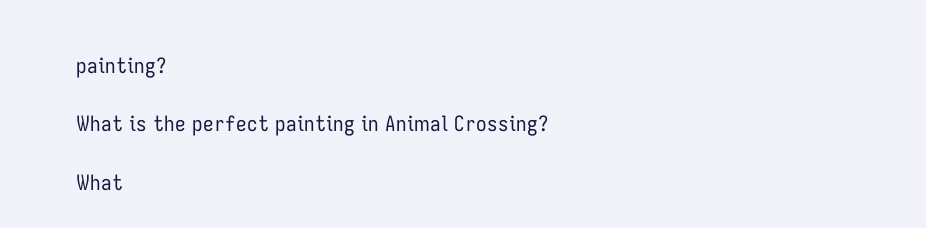painting?

What is the perfect painting in Animal Crossing?

What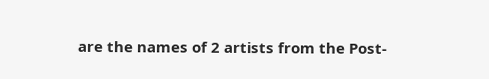are the names of 2 artists from the Post-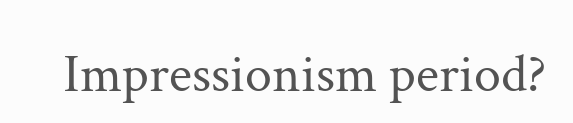Impressionism period?